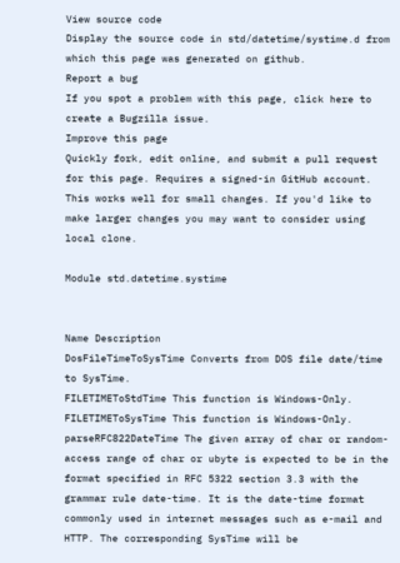View source code
Display the source code in std/datetime/systime.d from which this page was generated on github.
Report a bug
If you spot a problem with this page, click here to create a Bugzilla issue.
Improve this page
Quickly fork, edit online, and submit a pull request for this page. Requires a signed-in GitHub account. This works well for small changes. If you'd like to make larger changes you may want to consider using local clone.

Module std.datetime.systime


Name Description
DosFileTimeToSysTime Converts from DOS file date/time to SysTime.
FILETIMEToStdTime This function is Windows-Only.
FILETIMEToSysTime This function is Windows-Only.
parseRFC822DateTime The given array of char or random-access range of char or ubyte is expected to be in the format specified in RFC 5322 section 3.3 with the grammar rule date-time. It is the date-time format commonly used in internet messages such as e-mail and HTTP. The corresponding SysTime will be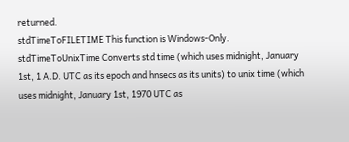returned.
stdTimeToFILETIME This function is Windows-Only.
stdTimeToUnixTime Converts std time (which uses midnight, January 1st, 1 A.D. UTC as its epoch and hnsecs as its units) to unix time (which uses midnight, January 1st, 1970 UTC as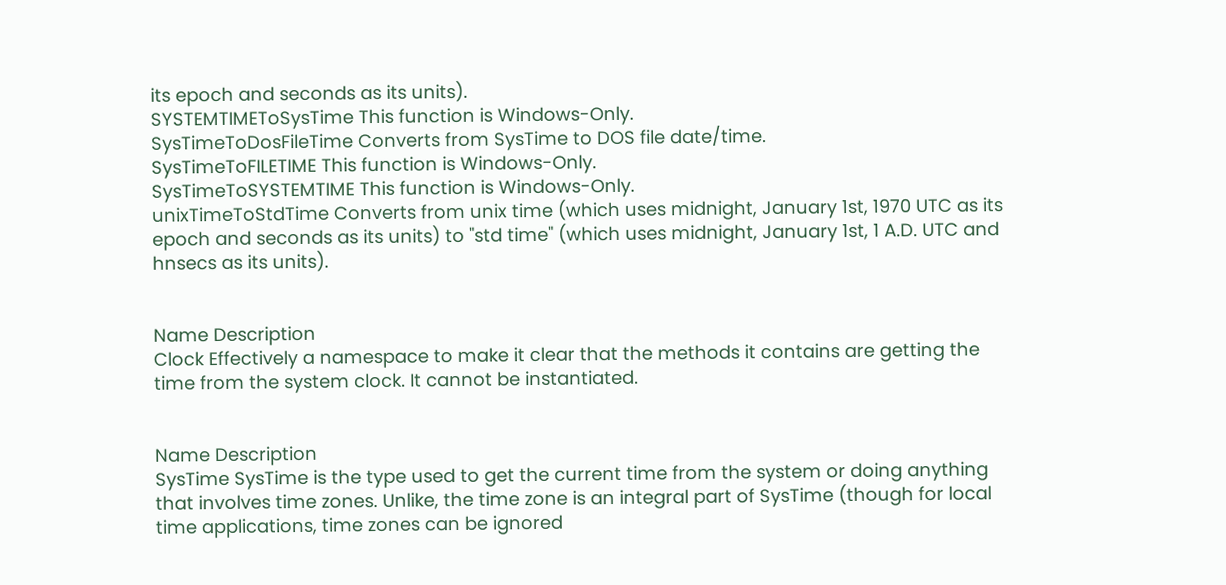its epoch and seconds as its units).
SYSTEMTIMEToSysTime This function is Windows-Only.
SysTimeToDosFileTime Converts from SysTime to DOS file date/time.
SysTimeToFILETIME This function is Windows-Only.
SysTimeToSYSTEMTIME This function is Windows-Only.
unixTimeToStdTime Converts from unix time (which uses midnight, January 1st, 1970 UTC as its epoch and seconds as its units) to "std time" (which uses midnight, January 1st, 1 A.D. UTC and hnsecs as its units).


Name Description
Clock Effectively a namespace to make it clear that the methods it contains are getting the time from the system clock. It cannot be instantiated.


Name Description
SysTime SysTime is the type used to get the current time from the system or doing anything that involves time zones. Unlike, the time zone is an integral part of SysTime (though for local time applications, time zones can be ignored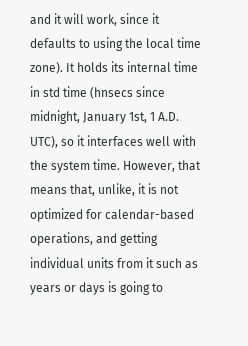and it will work, since it defaults to using the local time zone). It holds its internal time in std time (hnsecs since midnight, January 1st, 1 A.D. UTC), so it interfaces well with the system time. However, that means that, unlike, it is not optimized for calendar-based operations, and getting individual units from it such as years or days is going to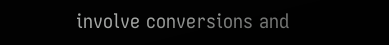involve conversions and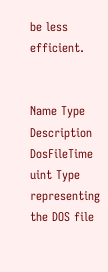be less efficient.


Name Type Description
DosFileTime uint Type representing the DOS file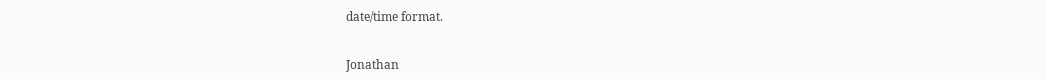date/time format.


Jonathan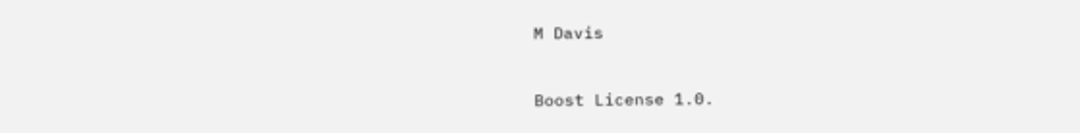M Davis


Boost License 1.0.